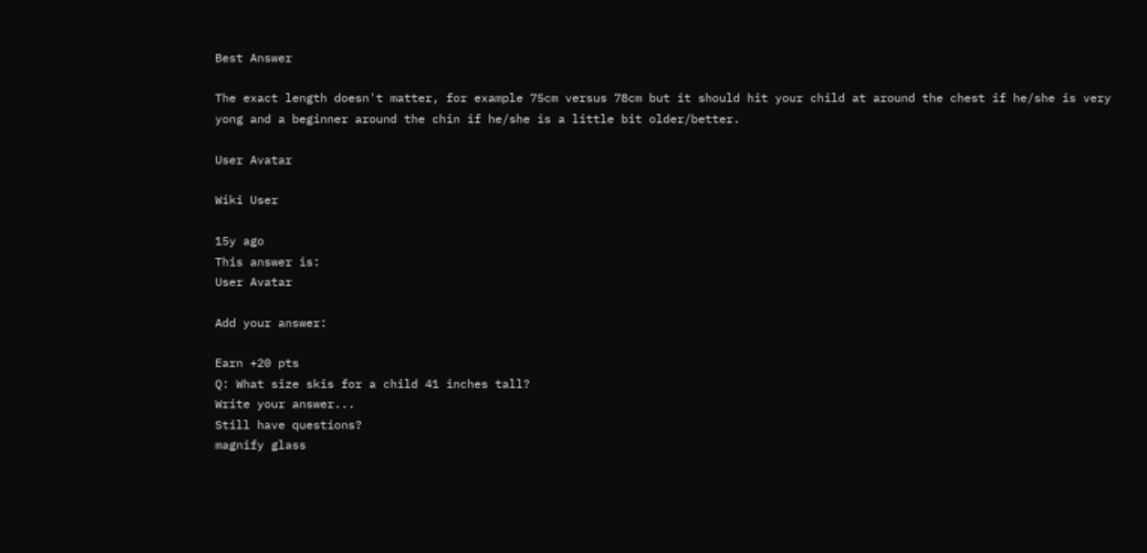Best Answer

The exact length doesn't matter, for example 75cm versus 78cm but it should hit your child at around the chest if he/she is very yong and a beginner around the chin if he/she is a little bit older/better.

User Avatar

Wiki User

15y ago
This answer is:
User Avatar

Add your answer:

Earn +20 pts
Q: What size skis for a child 41 inches tall?
Write your answer...
Still have questions?
magnify glass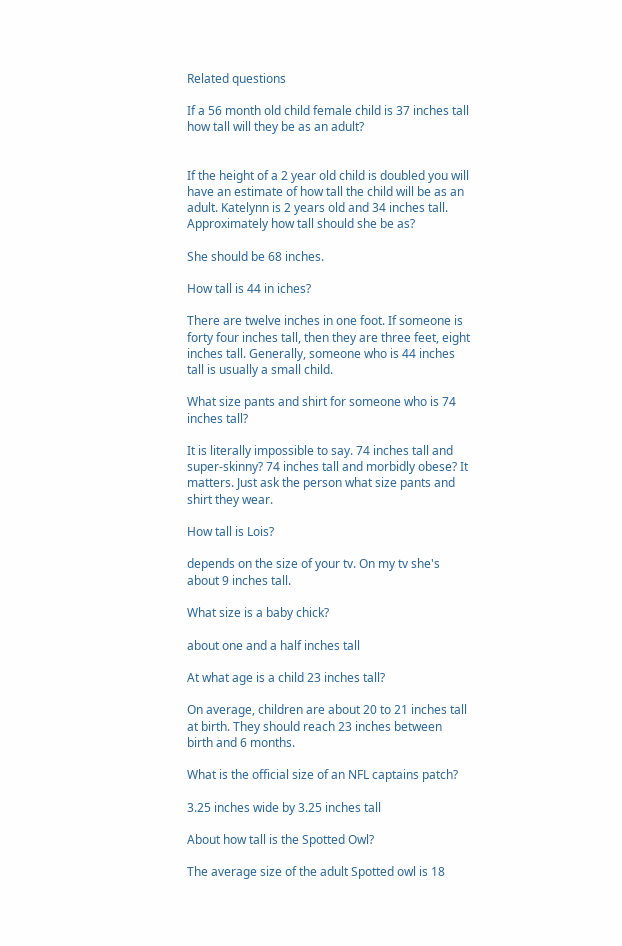Related questions

If a 56 month old child female child is 37 inches tall how tall will they be as an adult?


If the height of a 2 year old child is doubled you will have an estimate of how tall the child will be as an adult. Katelynn is 2 years old and 34 inches tall. Approximately how tall should she be as?

She should be 68 inches.

How tall is 44 in iches?

There are twelve inches in one foot. If someone is forty four inches tall, then they are three feet, eight inches tall. Generally, someone who is 44 inches tall is usually a small child.

What size pants and shirt for someone who is 74 inches tall?

It is literally impossible to say. 74 inches tall and super-skinny? 74 inches tall and morbidly obese? It matters. Just ask the person what size pants and shirt they wear.

How tall is Lois?

depends on the size of your tv. On my tv she's about 9 inches tall.

What size is a baby chick?

about one and a half inches tall

At what age is a child 23 inches tall?

On average, children are about 20 to 21 inches tall at birth. They should reach 23 inches between birth and 6 months.

What is the official size of an NFL captains patch?

3.25 inches wide by 3.25 inches tall

About how tall is the Spotted Owl?

The average size of the adult Spotted owl is 18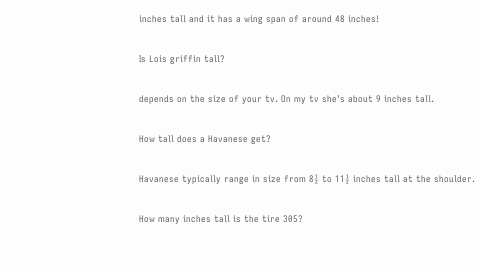inches tall and it has a wing span of around 48 inches!

Is Lois griffin tall?

depends on the size of your tv. On my tv she's about 9 inches tall.

How tall does a Havanese get?

Havanese typically range in size from 8½ to 11½ inches tall at the shoulder.

How many inches tall is the tire 305?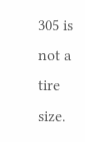305 is not a tire size.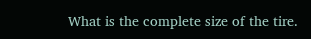What is the complete size of the tire.